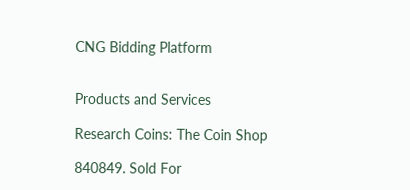CNG Bidding Platform


Products and Services

Research Coins: The Coin Shop

840849. Sold For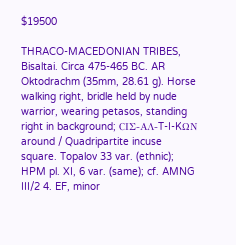$19500

THRACO-MACEDONIAN TRIBES, Bisaltai. Circa 475-465 BC. AR Oktodrachm (35mm, 28.61 g). Horse walking right, bridle held by nude warrior, wearing petasos, standing right in background; CIΣ-AΛ-T-I-KΩN around / Quadripartite incuse square. Topalov 33 var. (ethnic); HPM pl. XI, 6 var. (same); cf. AMNG III/2 4. EF, minor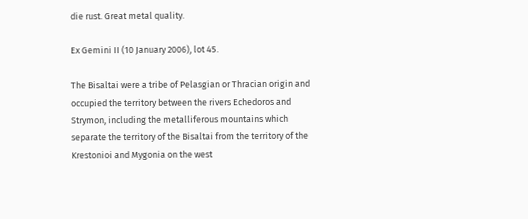die rust. Great metal quality.

Ex Gemini II (10 January 2006), lot 45.

The Bisaltai were a tribe of Pelasgian or Thracian origin and occupied the territory between the rivers Echedoros and Strymon, including the metalliferous mountains which separate the territory of the Bisaltai from the territory of the Krestonioi and Mygonia on the west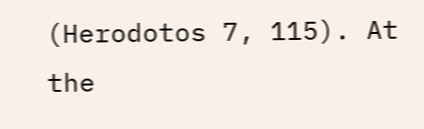(Herodotos 7, 115). At the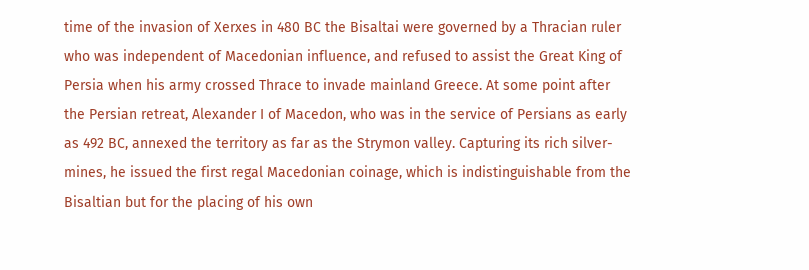time of the invasion of Xerxes in 480 BC the Bisaltai were governed by a Thracian ruler who was independent of Macedonian influence, and refused to assist the Great King of Persia when his army crossed Thrace to invade mainland Greece. At some point after the Persian retreat, Alexander I of Macedon, who was in the service of Persians as early as 492 BC, annexed the territory as far as the Strymon valley. Capturing its rich silver-mines, he issued the first regal Macedonian coinage, which is indistinguishable from the Bisaltian but for the placing of his own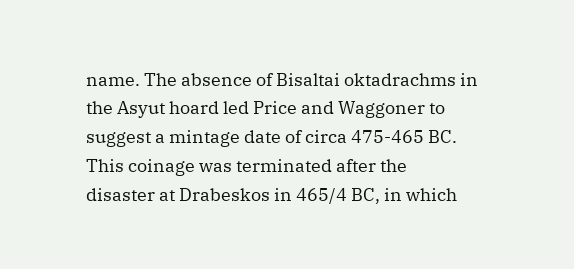name. The absence of Bisaltai oktadrachms in the Asyut hoard led Price and Waggoner to suggest a mintage date of circa 475-465 BC. This coinage was terminated after the disaster at Drabeskos in 465/4 BC, in which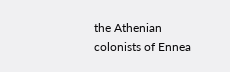the Athenian colonists of Ennea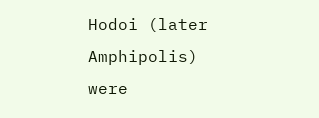Hodoi (later Amphipolis) were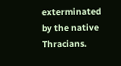exterminated by the native Thracians.